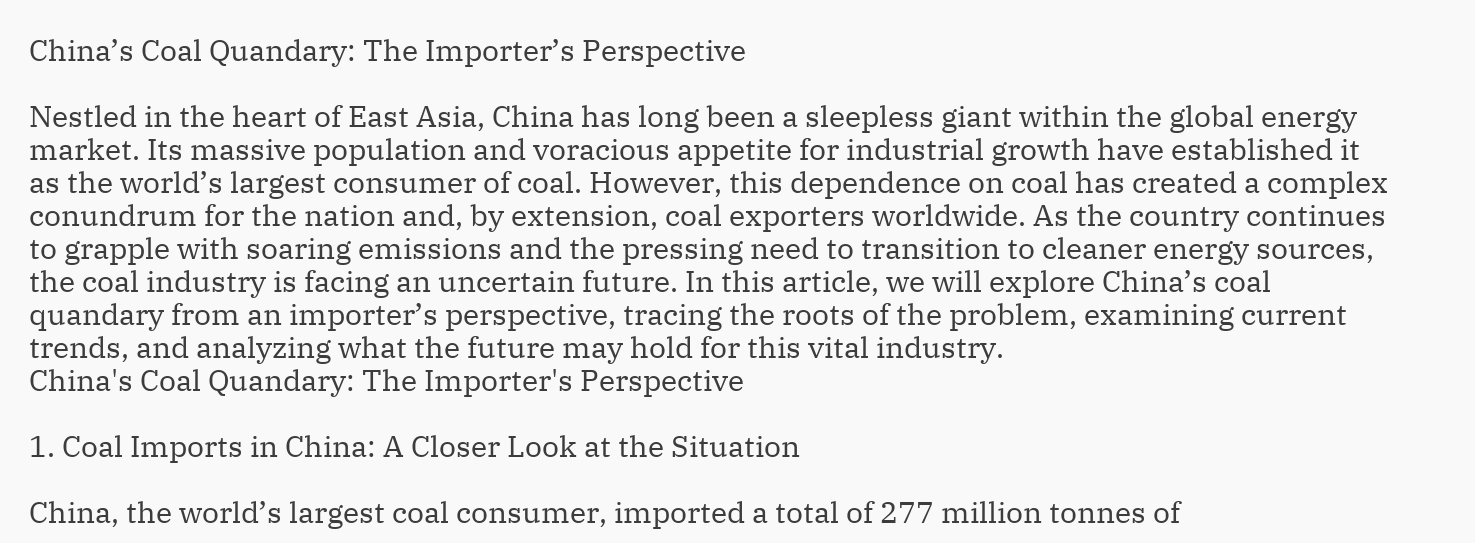China’s Coal Quandary: The Importer’s Perspective

Nestled in the heart of East Asia, China has long been a sleepless giant within the global energy market. Its massive population and voracious appetite for industrial growth have established it as the world’s largest consumer of coal. However, this dependence on coal has created a complex conundrum for the nation and, by extension, coal exporters worldwide. As the country continues to grapple with soaring emissions and the pressing need to transition to cleaner energy sources, the coal industry is facing an uncertain future. In this article, we will explore China’s coal quandary from an importer’s perspective, tracing the roots of the problem, examining current trends, and analyzing what the future may hold for this vital industry.
China's Coal Quandary: The Importer's Perspective

1. Coal Imports in China: A Closer Look at the Situation

China, the world’s largest coal consumer, imported a total of 277 million tonnes of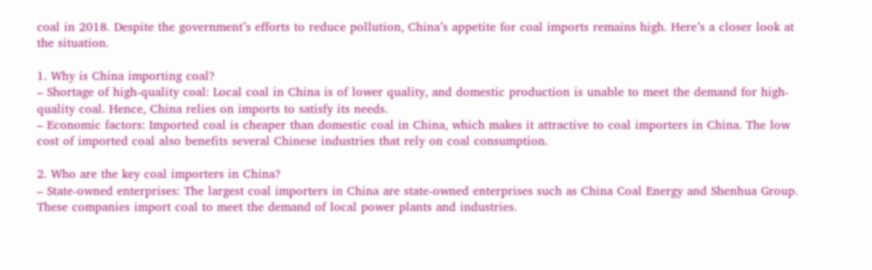coal in 2018. Despite the government’s efforts to reduce pollution, China’s appetite for coal imports remains high. Here’s a closer look at the situation.

1. Why is China importing coal?
– Shortage of high-quality coal: Local coal in China is of lower quality, and domestic production is unable to meet the demand for high-quality coal. Hence, China relies on imports to satisfy its needs.
– Economic factors: Imported coal is cheaper than domestic coal in China, which makes it attractive to coal importers in China. The low cost of imported coal also benefits several Chinese industries that rely on coal consumption.

2. Who are the key coal importers in China?
– State-owned enterprises: The largest coal importers in China are state-owned enterprises such as China Coal Energy and Shenhua Group. These companies import coal to meet the demand of local power plants and industries.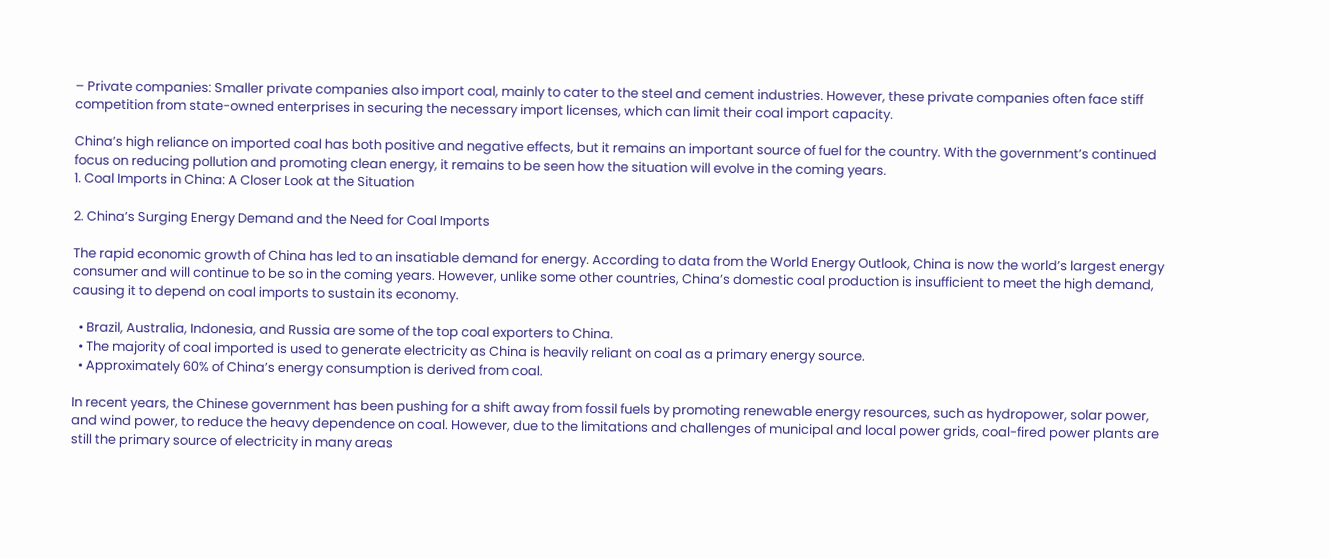– Private companies: Smaller private companies also import coal, mainly to cater to the steel and cement industries. However, these private companies often face stiff competition from state-owned enterprises in securing the necessary import licenses, which can limit their coal import capacity.

China’s high reliance on imported coal has both positive and negative effects, but it remains an important source of fuel for the country. With the government’s continued focus on reducing pollution and promoting clean energy, it remains to be seen how the situation will evolve in the coming years.
1. Coal Imports in China: A Closer Look at the Situation

2. China’s Surging Energy Demand and the Need for Coal Imports

The rapid economic growth of China has led to an insatiable demand for energy. According to data from the World Energy Outlook, China is now the world’s largest energy consumer and will continue to be so in the coming years. However, unlike some other countries, China’s domestic coal production is insufficient to meet the high demand, causing it to depend on coal imports to sustain its economy.

  • Brazil, Australia, Indonesia, and Russia are some of the top coal exporters to China.
  • The majority of coal imported is used to generate electricity as China is heavily reliant on coal as a primary energy source.
  • Approximately 60% of China’s energy consumption is derived from coal.

In recent years, the Chinese government has been pushing for a shift away from fossil fuels by promoting renewable energy resources, such as hydropower, solar power, and wind power, to reduce the heavy dependence on coal. However, due to the limitations and challenges of municipal and local power grids, coal-fired power plants are still the primary source of electricity in many areas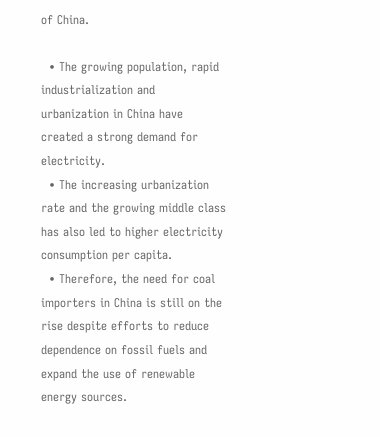of China.

  • The growing population, rapid industrialization and urbanization in China have created a strong demand for electricity.
  • The increasing urbanization rate and the growing middle class has also led to higher electricity consumption per capita.
  • Therefore, the need for coal importers in China is still on the rise despite efforts to reduce dependence on fossil fuels and expand the use of renewable energy sources.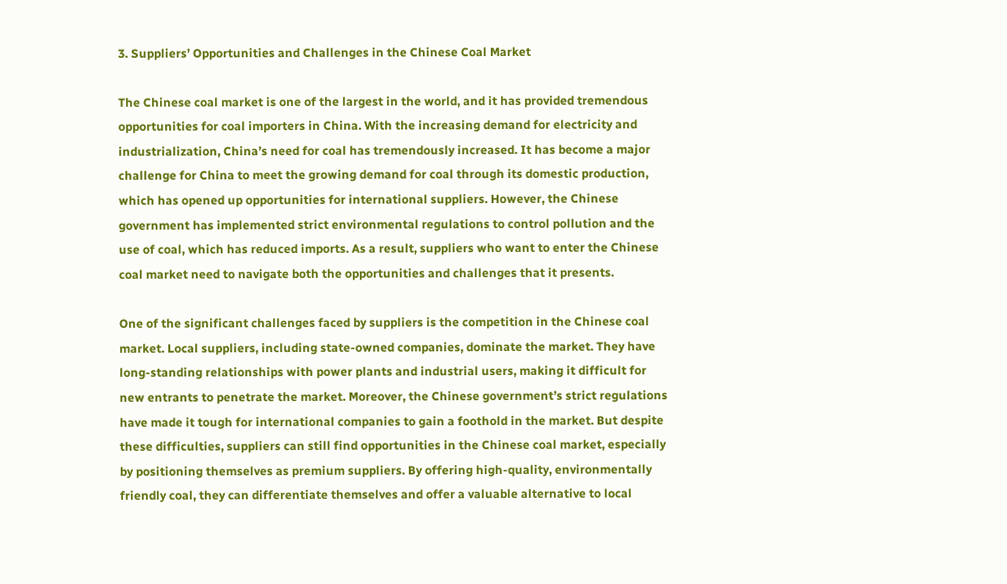3. Suppliers’ Opportunities and Challenges in the Chinese Coal Market

The Chinese coal market is one of the largest in the world, and it has provided tremendous opportunities for coal importers in China. With the increasing demand for electricity and industrialization, China’s need for coal has tremendously increased. It has become a major challenge for China to meet the growing demand for coal through its domestic production, which has opened up opportunities for international suppliers. However, the Chinese government has implemented strict environmental regulations to control pollution and the use of coal, which has reduced imports. As a result, suppliers who want to enter the Chinese coal market need to navigate both the opportunities and challenges that it presents.

One of the significant challenges faced by suppliers is the competition in the Chinese coal market. Local suppliers, including state-owned companies, dominate the market. They have long-standing relationships with power plants and industrial users, making it difficult for new entrants to penetrate the market. Moreover, the Chinese government’s strict regulations have made it tough for international companies to gain a foothold in the market. But despite these difficulties, suppliers can still find opportunities in the Chinese coal market, especially by positioning themselves as premium suppliers. By offering high-quality, environmentally friendly coal, they can differentiate themselves and offer a valuable alternative to local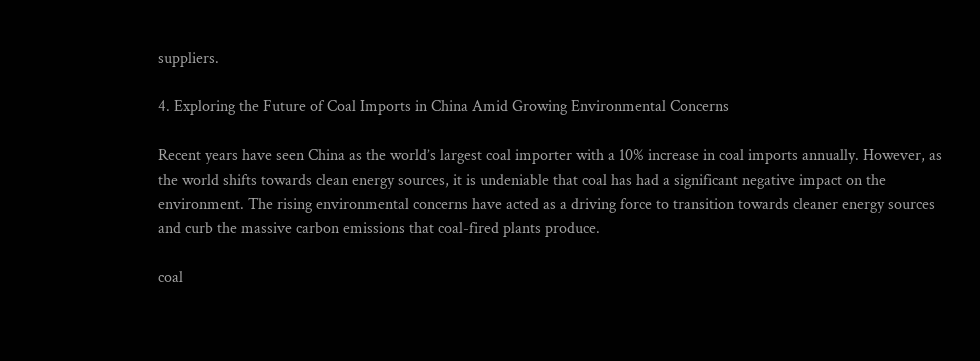suppliers.

4. Exploring the Future of Coal Imports in China Amid Growing Environmental Concerns

Recent years have seen China as the world’s largest coal importer with a 10% increase in coal imports annually. However, as the world shifts towards clean energy sources, it is undeniable that coal has had a significant negative impact on the environment. The rising environmental concerns have acted as a driving force to transition towards cleaner energy sources and curb the massive carbon emissions that coal-fired plants produce.

coal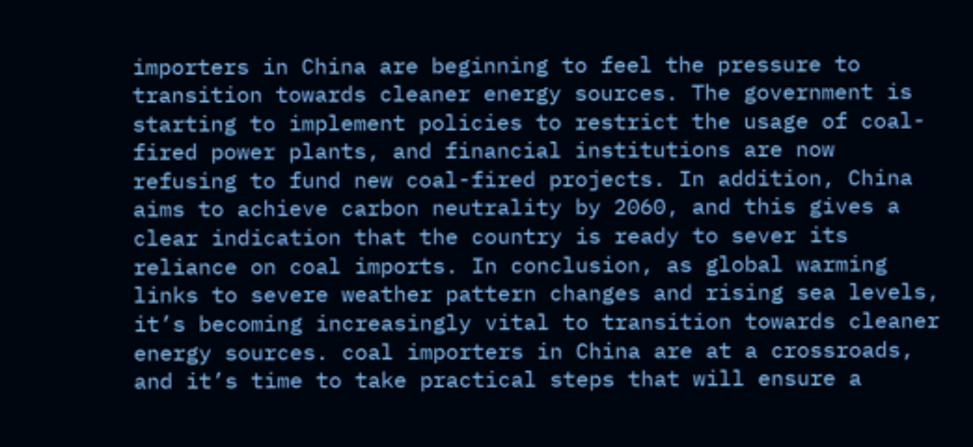importers in China are beginning to feel the pressure to transition towards cleaner energy sources. The government is starting to implement policies to restrict the usage of coal-fired power plants, and financial institutions are now refusing to fund new coal-fired projects. In addition, China aims to achieve carbon neutrality by 2060, and this gives a clear indication that the country is ready to sever its reliance on coal imports. In conclusion, as global warming links to severe weather pattern changes and rising sea levels, it’s becoming increasingly vital to transition towards cleaner energy sources. coal importers in China are at a crossroads, and it’s time to take practical steps that will ensure a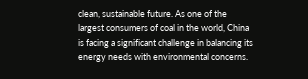clean, sustainable future. As one of the largest consumers of coal in the world, China is facing a significant challenge in balancing its energy needs with environmental concerns.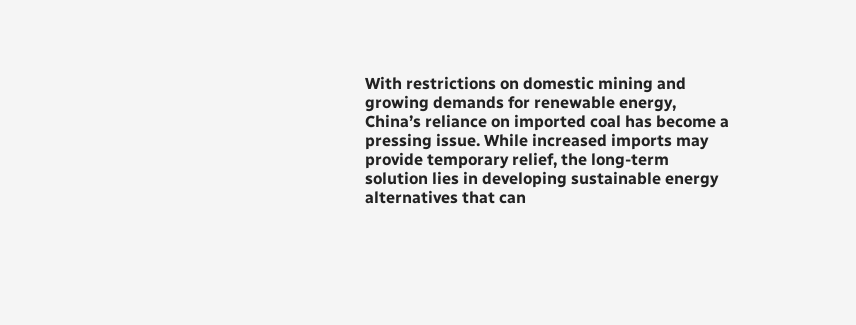With restrictions on domestic mining and growing demands for renewable energy, China’s reliance on imported coal has become a pressing issue. While increased imports may provide temporary relief, the long-term solution lies in developing sustainable energy alternatives that can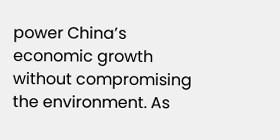power China’s economic growth without compromising the environment. As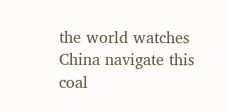the world watches China navigate this coal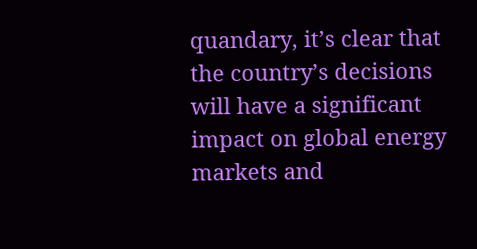quandary, it’s clear that the country’s decisions will have a significant impact on global energy markets and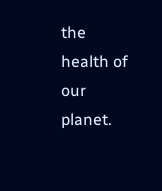the health of our planet.